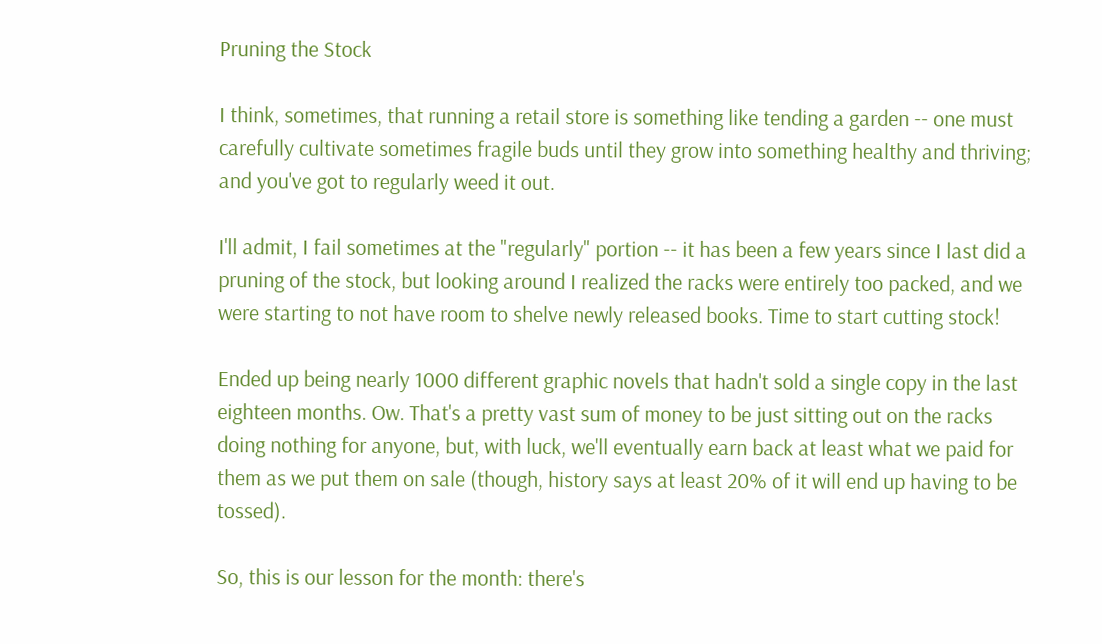Pruning the Stock

I think, sometimes, that running a retail store is something like tending a garden -- one must carefully cultivate sometimes fragile buds until they grow into something healthy and thriving; and you've got to regularly weed it out.

I'll admit, I fail sometimes at the "regularly" portion -- it has been a few years since I last did a pruning of the stock, but looking around I realized the racks were entirely too packed, and we were starting to not have room to shelve newly released books. Time to start cutting stock!

Ended up being nearly 1000 different graphic novels that hadn't sold a single copy in the last eighteen months. Ow. That's a pretty vast sum of money to be just sitting out on the racks doing nothing for anyone, but, with luck, we'll eventually earn back at least what we paid for them as we put them on sale (though, history says at least 20% of it will end up having to be tossed).

So, this is our lesson for the month: there's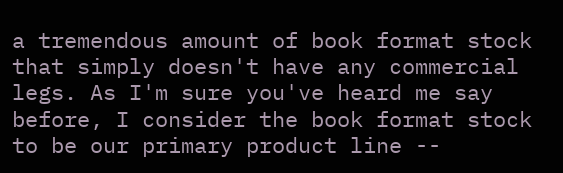a tremendous amount of book format stock that simply doesn't have any commercial legs. As I'm sure you've heard me say before, I consider the book format stock to be our primary product line --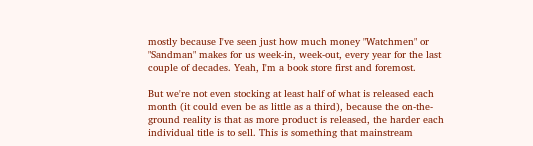mostly because I've seen just how much money "Watchmen" or "Sandman" makes for us week-in, week-out, every year for the last couple of decades. Yeah, I'm a book store first and foremost.

But we're not even stocking at least half of what is released each month (it could even be as little as a third), because the on-the-ground reality is that as more product is released, the harder each individual title is to sell. This is something that mainstream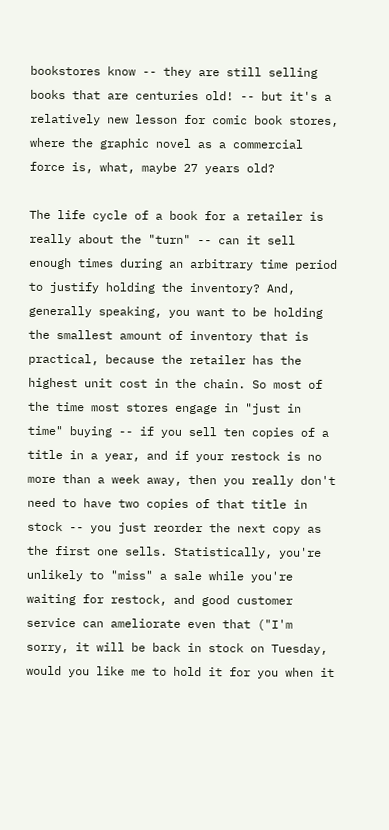bookstores know -- they are still selling books that are centuries old! -- but it's a relatively new lesson for comic book stores, where the graphic novel as a commercial force is, what, maybe 27 years old?

The life cycle of a book for a retailer is really about the "turn" -- can it sell enough times during an arbitrary time period to justify holding the inventory? And, generally speaking, you want to be holding the smallest amount of inventory that is practical, because the retailer has the highest unit cost in the chain. So most of the time most stores engage in "just in time" buying -- if you sell ten copies of a title in a year, and if your restock is no more than a week away, then you really don't need to have two copies of that title in stock -- you just reorder the next copy as the first one sells. Statistically, you're unlikely to "miss" a sale while you're waiting for restock, and good customer service can ameliorate even that ("I'm sorry, it will be back in stock on Tuesday, would you like me to hold it for you when it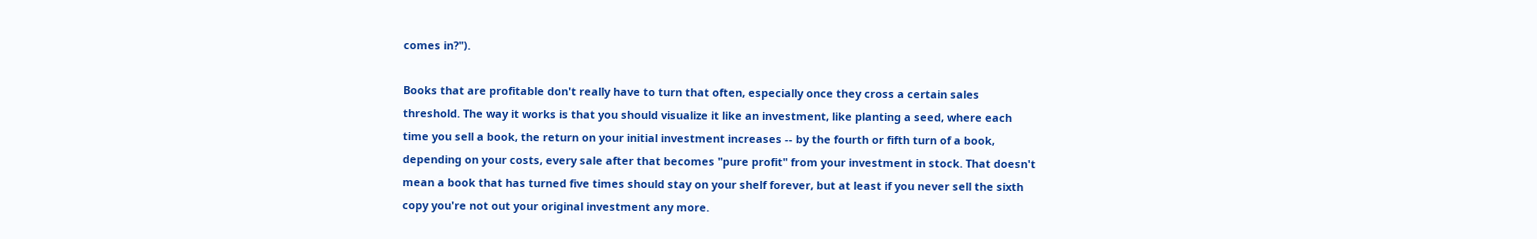comes in?").

Books that are profitable don't really have to turn that often, especially once they cross a certain sales threshold. The way it works is that you should visualize it like an investment, like planting a seed, where each time you sell a book, the return on your initial investment increases -- by the fourth or fifth turn of a book, depending on your costs, every sale after that becomes "pure profit" from your investment in stock. That doesn't mean a book that has turned five times should stay on your shelf forever, but at least if you never sell the sixth copy you're not out your original investment any more.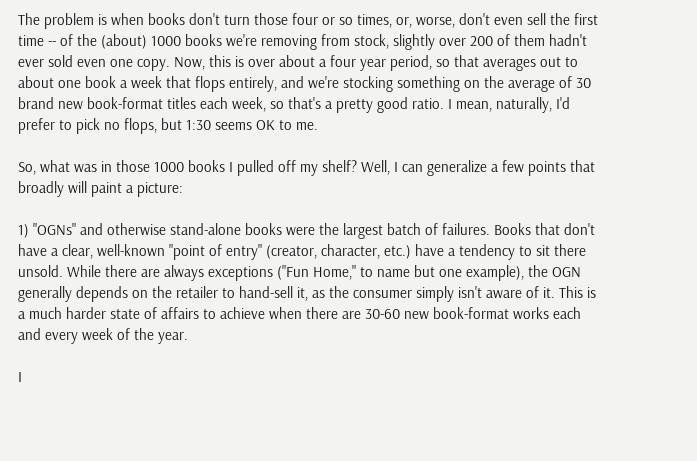The problem is when books don't turn those four or so times, or, worse, don't even sell the first time -- of the (about) 1000 books we're removing from stock, slightly over 200 of them hadn't ever sold even one copy. Now, this is over about a four year period, so that averages out to about one book a week that flops entirely, and we're stocking something on the average of 30 brand new book-format titles each week, so that's a pretty good ratio. I mean, naturally, I'd prefer to pick no flops, but 1:30 seems OK to me.

So, what was in those 1000 books I pulled off my shelf? Well, I can generalize a few points that broadly will paint a picture:

1) "OGNs" and otherwise stand-alone books were the largest batch of failures. Books that don't have a clear, well-known "point of entry" (creator, character, etc.) have a tendency to sit there unsold. While there are always exceptions ("Fun Home," to name but one example), the OGN generally depends on the retailer to hand-sell it, as the consumer simply isn't aware of it. This is a much harder state of affairs to achieve when there are 30-60 new book-format works each and every week of the year.

I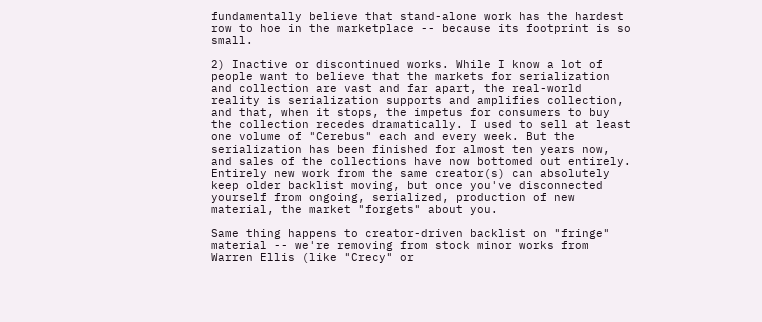fundamentally believe that stand-alone work has the hardest row to hoe in the marketplace -- because its footprint is so small.

2) Inactive or discontinued works. While I know a lot of people want to believe that the markets for serialization and collection are vast and far apart, the real-world reality is serialization supports and amplifies collection, and that, when it stops, the impetus for consumers to buy the collection recedes dramatically. I used to sell at least one volume of "Cerebus" each and every week. But the serialization has been finished for almost ten years now, and sales of the collections have now bottomed out entirely. Entirely new work from the same creator(s) can absolutely keep older backlist moving, but once you've disconnected yourself from ongoing, serialized, production of new material, the market "forgets" about you.

Same thing happens to creator-driven backlist on "fringe" material -- we're removing from stock minor works from Warren Ellis (like "Crecy" or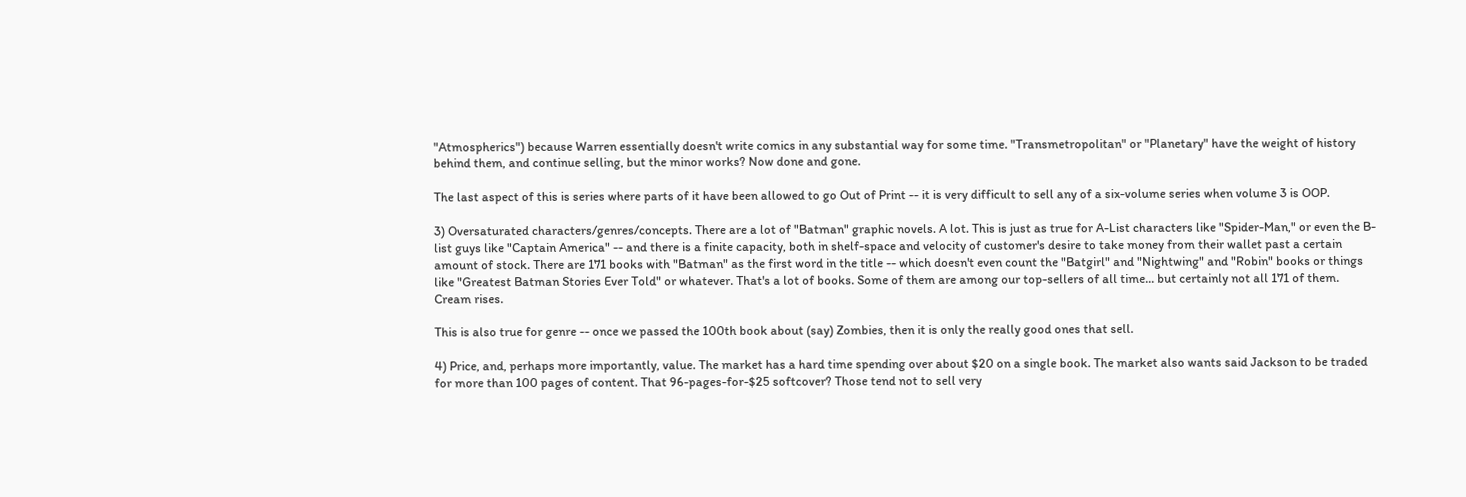"Atmospherics") because Warren essentially doesn't write comics in any substantial way for some time. "Transmetropolitan" or "Planetary" have the weight of history behind them, and continue selling, but the minor works? Now done and gone.

The last aspect of this is series where parts of it have been allowed to go Out of Print -- it is very difficult to sell any of a six-volume series when volume 3 is OOP.

3) Oversaturated characters/genres/concepts. There are a lot of "Batman" graphic novels. A lot. This is just as true for A-List characters like "Spider-Man," or even the B-list guys like "Captain America" -- and there is a finite capacity, both in shelf-space and velocity of customer's desire to take money from their wallet past a certain amount of stock. There are 171 books with "Batman" as the first word in the title -- which doesn't even count the "Batgirl" and "Nightwing" and "Robin" books or things like "Greatest Batman Stories Ever Told" or whatever. That's a lot of books. Some of them are among our top-sellers of all time... but certainly not all 171 of them. Cream rises.

This is also true for genre -- once we passed the 100th book about (say) Zombies, then it is only the really good ones that sell.

4) Price, and, perhaps more importantly, value. The market has a hard time spending over about $20 on a single book. The market also wants said Jackson to be traded for more than 100 pages of content. That 96-pages-for-$25 softcover? Those tend not to sell very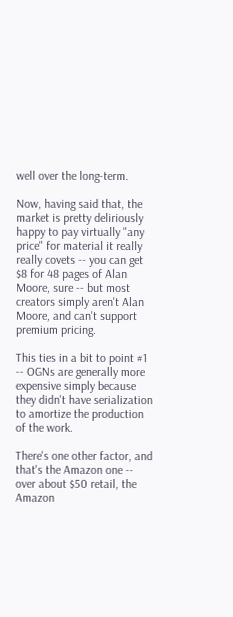well over the long-term.

Now, having said that, the market is pretty deliriously happy to pay virtually "any price" for material it really really covets -- you can get $8 for 48 pages of Alan Moore, sure -- but most creators simply aren't Alan Moore, and can't support premium pricing.

This ties in a bit to point #1 -- OGNs are generally more expensive simply because they didn't have serialization to amortize the production of the work.

There's one other factor, and that's the Amazon one -- over about $50 retail, the Amazon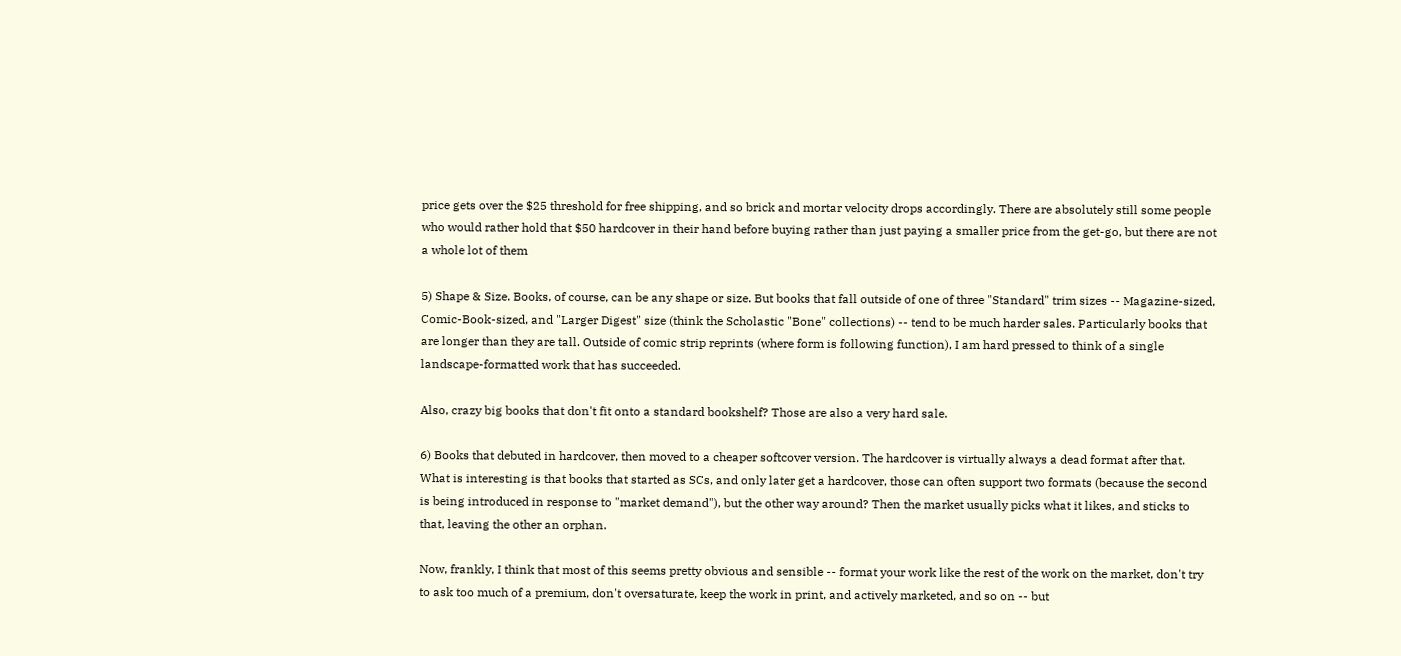price gets over the $25 threshold for free shipping, and so brick and mortar velocity drops accordingly. There are absolutely still some people who would rather hold that $50 hardcover in their hand before buying rather than just paying a smaller price from the get-go, but there are not a whole lot of them

5) Shape & Size. Books, of course, can be any shape or size. But books that fall outside of one of three "Standard" trim sizes -- Magazine-sized, Comic-Book-sized, and "Larger Digest" size (think the Scholastic "Bone" collections) -- tend to be much harder sales. Particularly books that are longer than they are tall. Outside of comic strip reprints (where form is following function), I am hard pressed to think of a single landscape-formatted work that has succeeded.

Also, crazy big books that don't fit onto a standard bookshelf? Those are also a very hard sale.

6) Books that debuted in hardcover, then moved to a cheaper softcover version. The hardcover is virtually always a dead format after that. What is interesting is that books that started as SCs, and only later get a hardcover, those can often support two formats (because the second is being introduced in response to "market demand"), but the other way around? Then the market usually picks what it likes, and sticks to that, leaving the other an orphan.

Now, frankly, I think that most of this seems pretty obvious and sensible -- format your work like the rest of the work on the market, don't try to ask too much of a premium, don't oversaturate, keep the work in print, and actively marketed, and so on -- but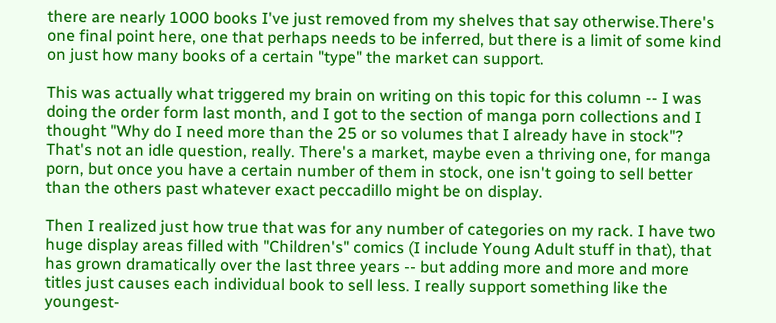there are nearly 1000 books I've just removed from my shelves that say otherwise.There's one final point here, one that perhaps needs to be inferred, but there is a limit of some kind on just how many books of a certain "type" the market can support.

This was actually what triggered my brain on writing on this topic for this column -- I was doing the order form last month, and I got to the section of manga porn collections and I thought "Why do I need more than the 25 or so volumes that I already have in stock"? That's not an idle question, really. There's a market, maybe even a thriving one, for manga porn, but once you have a certain number of them in stock, one isn't going to sell better than the others past whatever exact peccadillo might be on display.

Then I realized just how true that was for any number of categories on my rack. I have two huge display areas filled with "Children's" comics (I include Young Adult stuff in that), that has grown dramatically over the last three years -- but adding more and more and more titles just causes each individual book to sell less. I really support something like the youngest-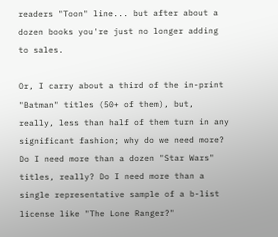readers "Toon" line... but after about a dozen books you're just no longer adding to sales.

Or, I carry about a third of the in-print "Batman" titles (50+ of them), but, really, less than half of them turn in any significant fashion; why do we need more? Do I need more than a dozen "Star Wars" titles, really? Do I need more than a single representative sample of a b-list license like "The Lone Ranger?"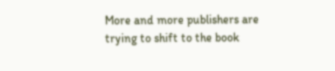More and more publishers are trying to shift to the book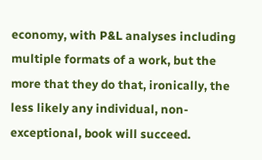economy, with P&L analyses including multiple formats of a work, but the more that they do that, ironically, the less likely any individual, non-exceptional, book will succeed.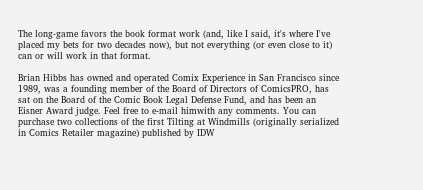The long-game favors the book format work (and, like I said, it's where I've placed my bets for two decades now), but not everything (or even close to it) can or will work in that format.

Brian Hibbs has owned and operated Comix Experience in San Francisco since 1989, was a founding member of the Board of Directors of ComicsPRO, has sat on the Board of the Comic Book Legal Defense Fund, and has been an Eisner Award judge. Feel free to e-mail himwith any comments. You can purchase two collections of the first Tilting at Windmills (originally serialized in Comics Retailer magazine) published by IDW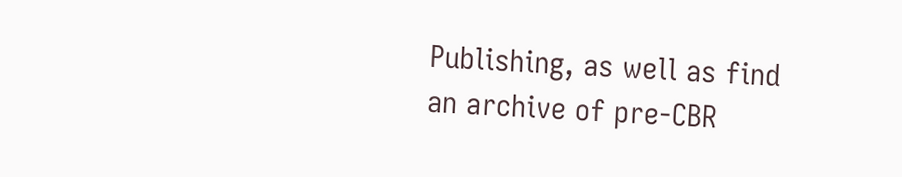Publishing, as well as find an archive of pre-CBR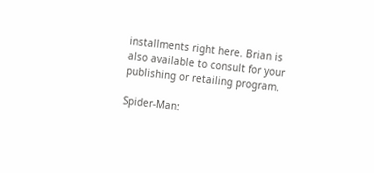installments right here. Brian is also available to consult for your publishing or retailing program.

Spider-Man: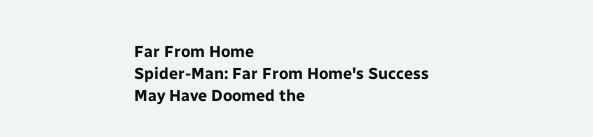Far From Home
Spider-Man: Far From Home's Success May Have Doomed the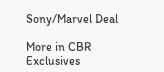Sony/Marvel Deal

More in CBR Exclusives